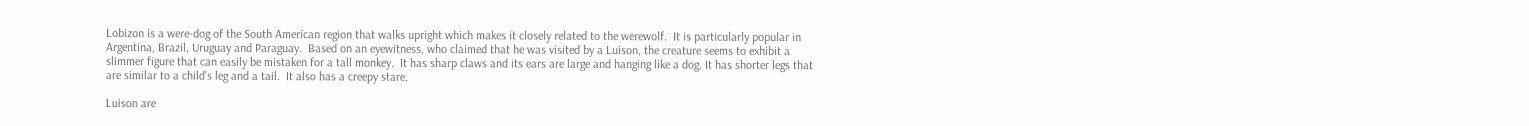Lobizon is a were-dog of the South American region that walks upright which makes it closely related to the werewolf.  It is particularly popular in Argentina, Brazil, Uruguay and Paraguay.  Based on an eyewitness, who claimed that he was visited by a Luison, the creature seems to exhibit a slimmer figure that can easily be mistaken for a tall monkey.  It has sharp claws and its ears are large and hanging like a dog. It has shorter legs that are similar to a child’s leg and a tail.  It also has a creepy stare.

Luison are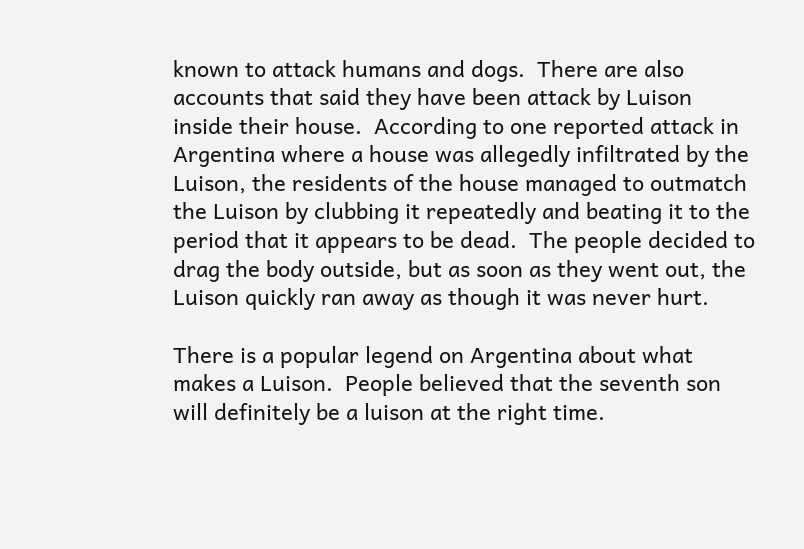known to attack humans and dogs.  There are also accounts that said they have been attack by Luison inside their house.  According to one reported attack in Argentina where a house was allegedly infiltrated by the Luison, the residents of the house managed to outmatch the Luison by clubbing it repeatedly and beating it to the period that it appears to be dead.  The people decided to drag the body outside, but as soon as they went out, the Luison quickly ran away as though it was never hurt.

There is a popular legend on Argentina about what makes a Luison.  People believed that the seventh son will definitely be a luison at the right time.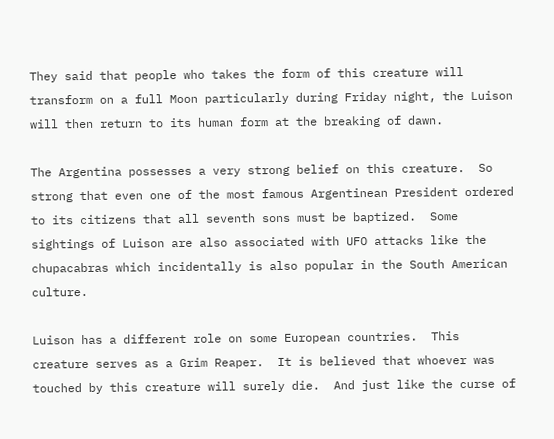They said that people who takes the form of this creature will transform on a full Moon particularly during Friday night, the Luison will then return to its human form at the breaking of dawn.

The Argentina possesses a very strong belief on this creature.  So strong that even one of the most famous Argentinean President ordered to its citizens that all seventh sons must be baptized.  Some sightings of Luison are also associated with UFO attacks like the chupacabras which incidentally is also popular in the South American culture.

Luison has a different role on some European countries.  This creature serves as a Grim Reaper.  It is believed that whoever was touched by this creature will surely die.  And just like the curse of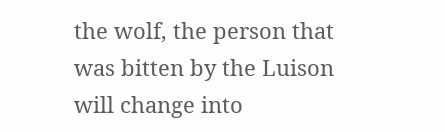the wolf, the person that was bitten by the Luison will change into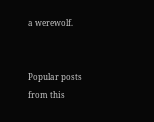a werewolf.


Popular posts from this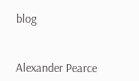blog


Alexander Pearce